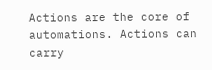Actions are the core of automations. Actions can carry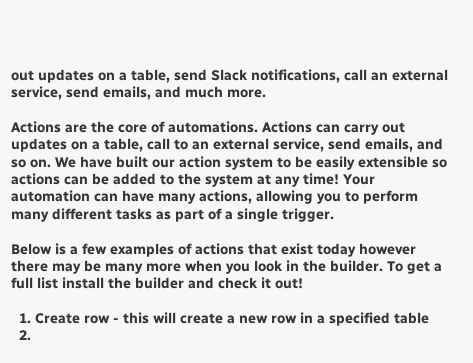out updates on a table, send Slack notifications, call an external service, send emails, and much more.

Actions are the core of automations. Actions can carry out updates on a table, call to an external service, send emails, and so on. We have built our action system to be easily extensible so actions can be added to the system at any time! Your automation can have many actions, allowing you to perform many different tasks as part of a single trigger.

Below is a few examples of actions that exist today however there may be many more when you look in the builder. To get a full list install the builder and check it out!

  1. Create row - this will create a new row in a specified table
  2.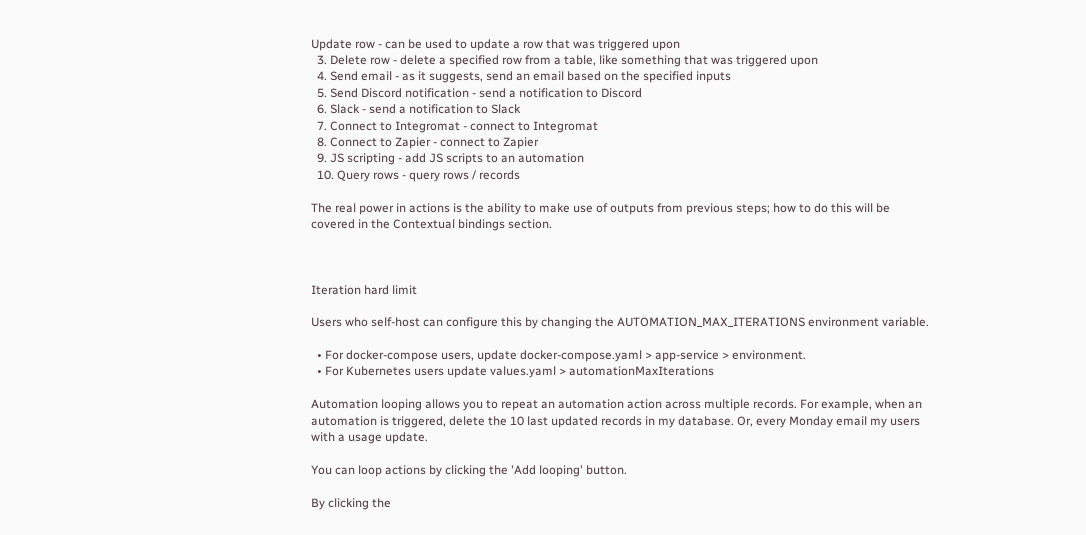Update row - can be used to update a row that was triggered upon
  3. Delete row - delete a specified row from a table, like something that was triggered upon
  4. Send email - as it suggests, send an email based on the specified inputs
  5. Send Discord notification - send a notification to Discord
  6. Slack - send a notification to Slack
  7. Connect to Integromat - connect to Integromat
  8. Connect to Zapier - connect to Zapier
  9. JS scripting - add JS scripts to an automation
  10. Query rows - query rows / records

The real power in actions is the ability to make use of outputs from previous steps; how to do this will be covered in the Contextual bindings section.



Iteration hard limit

Users who self-host can configure this by changing the AUTOMATION_MAX_ITERATIONS environment variable.

  • For docker-compose users, update docker-compose.yaml > app-service > environment.
  • For Kubernetes users update values.yaml > automationMaxIterations

Automation looping allows you to repeat an automation action across multiple records. For example, when an automation is triggered, delete the 10 last updated records in my database. Or, every Monday email my users with a usage update.

You can loop actions by clicking the 'Add looping' button.

By clicking the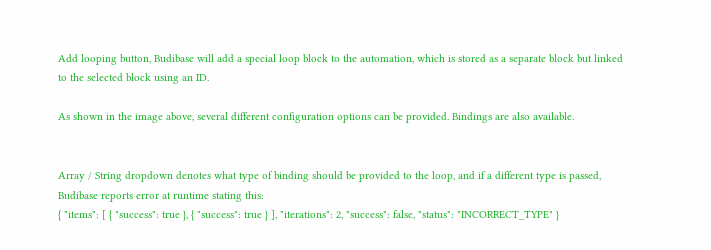Add looping button, Budibase will add a special loop block to the automation, which is stored as a separate block but linked to the selected block using an ID.

As shown in the image above, several different configuration options can be provided. Bindings are also available.


Array / String dropdown denotes what type of binding should be provided to the loop, and if a different type is passed, Budibase reports error at runtime stating this:
{ "items": [ { "success": true }, { "success": true } ], "iterations": 2, "success": false, "status": "INCORRECT_TYPE" }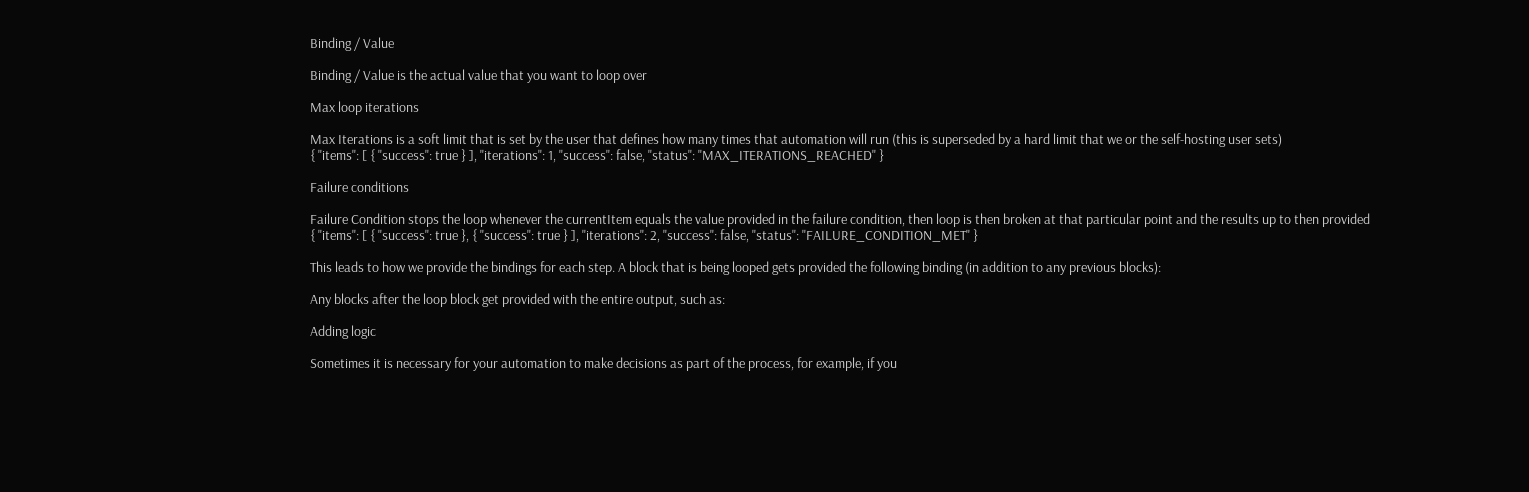Binding / Value

Binding / Value is the actual value that you want to loop over

Max loop iterations

Max Iterations is a soft limit that is set by the user that defines how many times that automation will run (this is superseded by a hard limit that we or the self-hosting user sets)
{ "items": [ { "success": true } ], "iterations": 1, "success": false, "status": "MAX_ITERATIONS_REACHED" }

Failure conditions

Failure Condition stops the loop whenever the currentItem equals the value provided in the failure condition, then loop is then broken at that particular point and the results up to then provided
{ "items": [ { "success": true }, { "success": true } ], "iterations": 2, "success": false, "status": "FAILURE_CONDITION_MET" }

This leads to how we provide the bindings for each step. A block that is being looped gets provided the following binding (in addition to any previous blocks):

Any blocks after the loop block get provided with the entire output, such as:

Adding logic

Sometimes it is necessary for your automation to make decisions as part of the process, for example, if you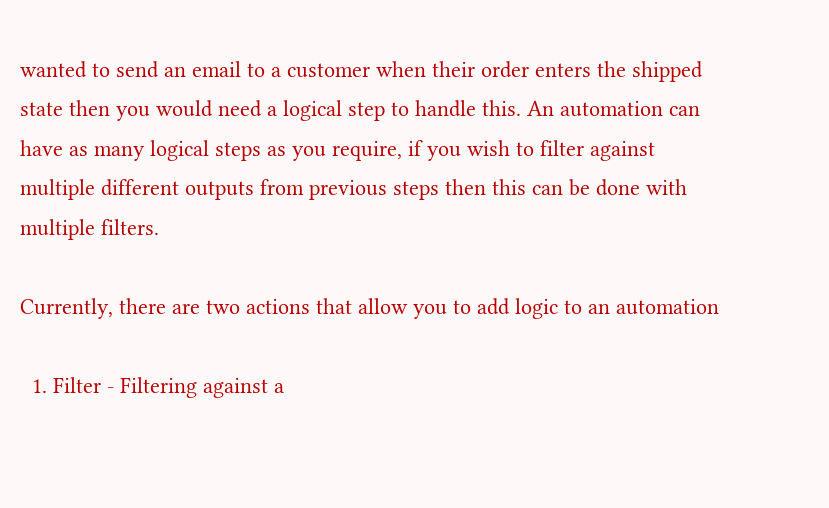wanted to send an email to a customer when their order enters the shipped state then you would need a logical step to handle this. An automation can have as many logical steps as you require, if you wish to filter against multiple different outputs from previous steps then this can be done with multiple filters.

Currently, there are two actions that allow you to add logic to an automation

  1. Filter - Filtering against a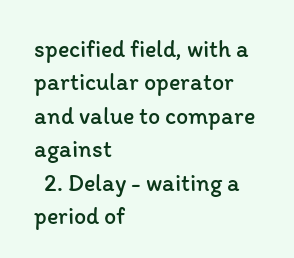specified field, with a particular operator and value to compare against
  2. Delay - waiting a period of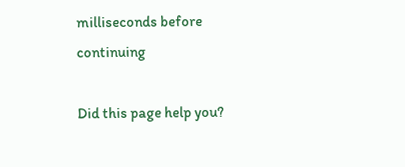milliseconds before continuing

Did this page help you?